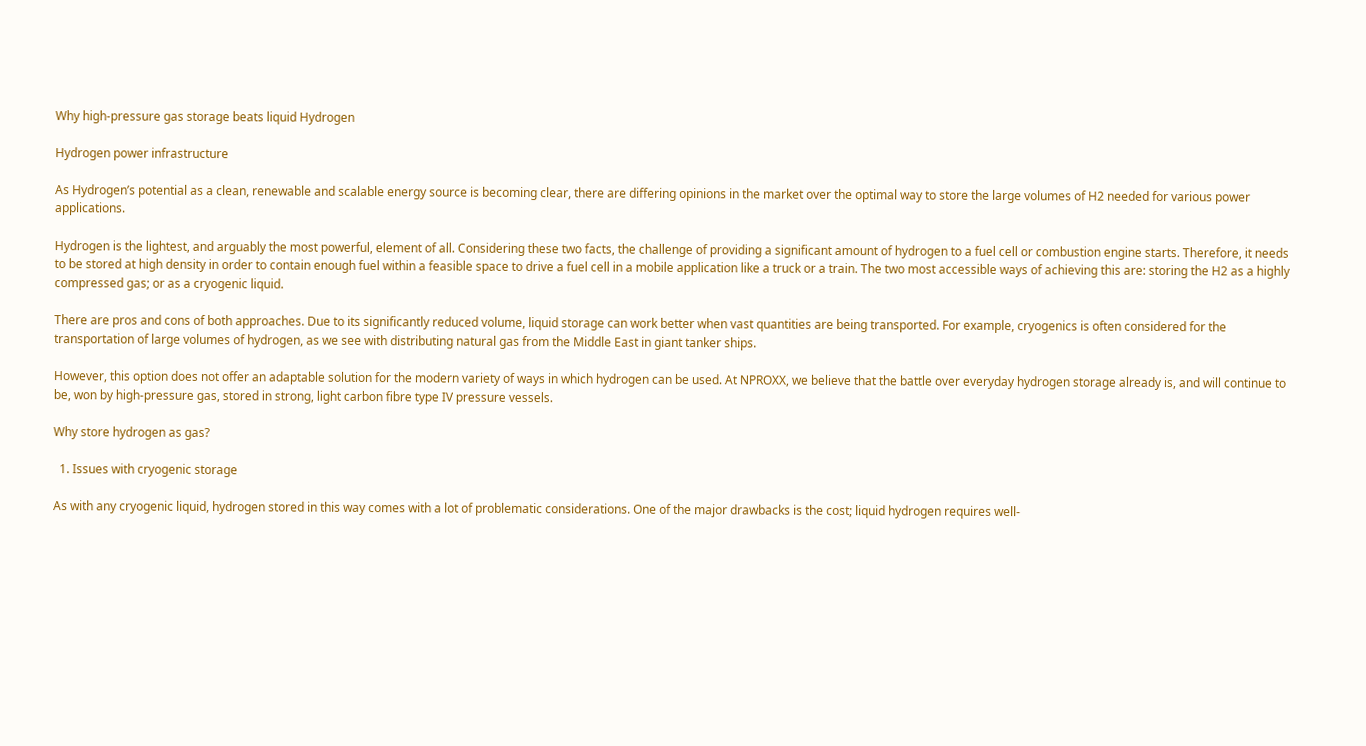Why high-pressure gas storage beats liquid Hydrogen

Hydrogen power infrastructure

As Hydrogen’s potential as a clean, renewable and scalable energy source is becoming clear, there are differing opinions in the market over the optimal way to store the large volumes of H2 needed for various power applications.

Hydrogen is the lightest, and arguably the most powerful, element of all. Considering these two facts, the challenge of providing a significant amount of hydrogen to a fuel cell or combustion engine starts. Therefore, it needs to be stored at high density in order to contain enough fuel within a feasible space to drive a fuel cell in a mobile application like a truck or a train. The two most accessible ways of achieving this are: storing the H2 as a highly compressed gas; or as a cryogenic liquid.

There are pros and cons of both approaches. Due to its significantly reduced volume, liquid storage can work better when vast quantities are being transported. For example, cryogenics is often considered for the transportation of large volumes of hydrogen, as we see with distributing natural gas from the Middle East in giant tanker ships.

However, this option does not offer an adaptable solution for the modern variety of ways in which hydrogen can be used. At NPROXX, we believe that the battle over everyday hydrogen storage already is, and will continue to be, won by high-pressure gas, stored in strong, light carbon fibre type IV pressure vessels.

Why store hydrogen as gas?

  1. Issues with cryogenic storage

As with any cryogenic liquid, hydrogen stored in this way comes with a lot of problematic considerations. One of the major drawbacks is the cost; liquid hydrogen requires well-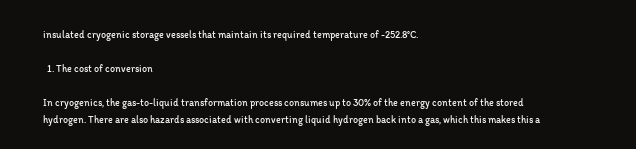insulated cryogenic storage vessels that maintain its required temperature of -252.8°C.

  1. The cost of conversion

In cryogenics, the gas-to-liquid transformation process consumes up to 30% of the energy content of the stored hydrogen. There are also hazards associated with converting liquid hydrogen back into a gas, which this makes this a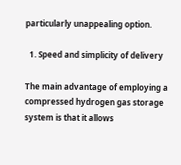particularly unappealing option.

  1. Speed and simplicity of delivery

The main advantage of employing a compressed hydrogen gas storage system is that it allows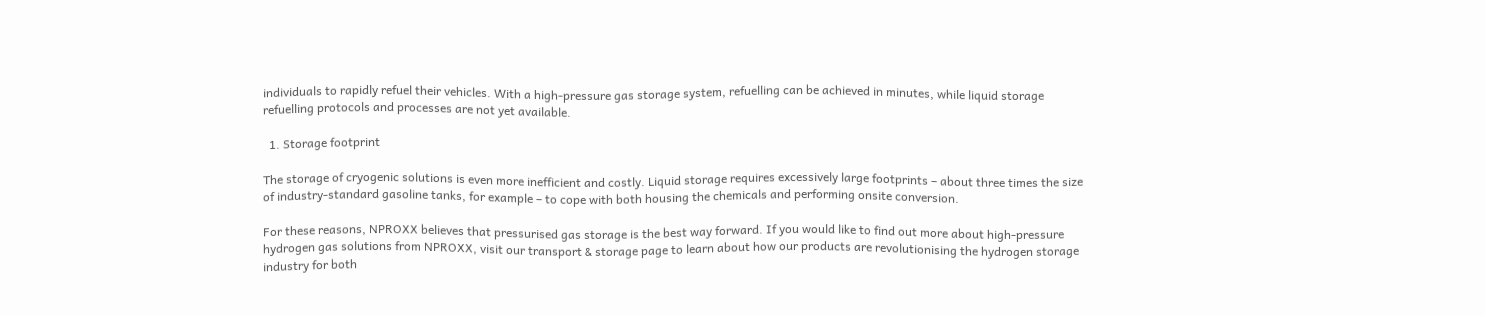individuals to rapidly refuel their vehicles. With a high-pressure gas storage system, refuelling can be achieved in minutes, while liquid storage refuelling protocols and processes are not yet available.

  1. Storage footprint

The storage of cryogenic solutions is even more inefficient and costly. Liquid storage requires excessively large footprints – about three times the size of industry-standard gasoline tanks, for example – to cope with both housing the chemicals and performing onsite conversion.

For these reasons, NPROXX believes that pressurised gas storage is the best way forward. If you would like to find out more about high-pressure hydrogen gas solutions from NPROXX, visit our transport & storage page to learn about how our products are revolutionising the hydrogen storage industry for both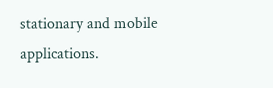stationary and mobile applications.